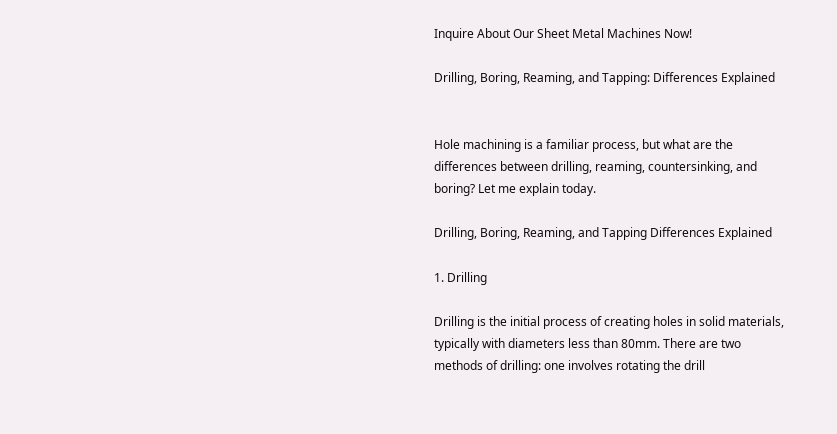Inquire About Our Sheet Metal Machines Now!

Drilling, Boring, Reaming, and Tapping: Differences Explained


Hole machining is a familiar process, but what are the differences between drilling, reaming, countersinking, and boring? Let me explain today.

Drilling, Boring, Reaming, and Tapping Differences Explained

1. Drilling

Drilling is the initial process of creating holes in solid materials, typically with diameters less than 80mm. There are two methods of drilling: one involves rotating the drill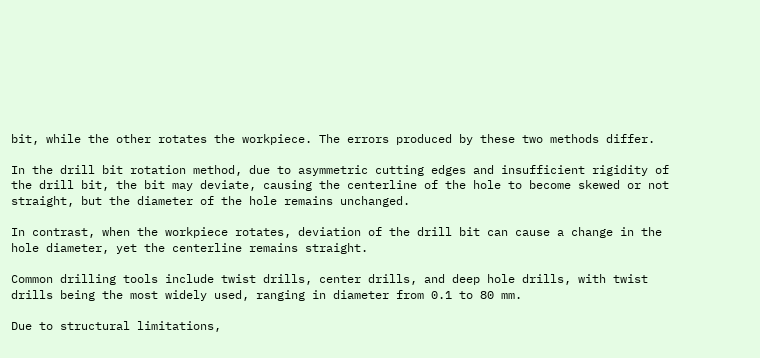bit, while the other rotates the workpiece. The errors produced by these two methods differ.

In the drill bit rotation method, due to asymmetric cutting edges and insufficient rigidity of the drill bit, the bit may deviate, causing the centerline of the hole to become skewed or not straight, but the diameter of the hole remains unchanged.

In contrast, when the workpiece rotates, deviation of the drill bit can cause a change in the hole diameter, yet the centerline remains straight.

Common drilling tools include twist drills, center drills, and deep hole drills, with twist drills being the most widely used, ranging in diameter from 0.1 to 80 mm.

Due to structural limitations,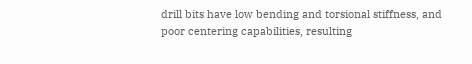drill bits have low bending and torsional stiffness, and poor centering capabilities, resulting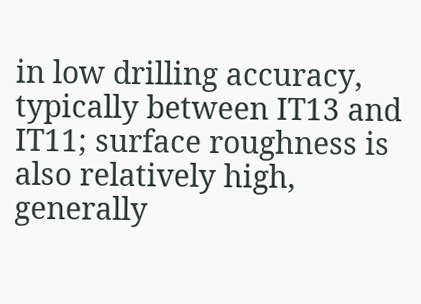in low drilling accuracy, typically between IT13 and IT11; surface roughness is also relatively high, generally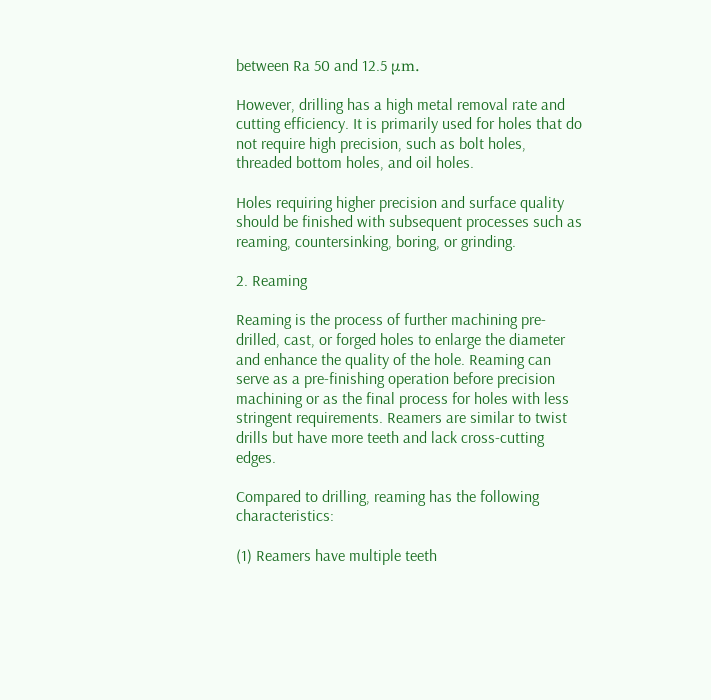between Ra 50 and 12.5 μm.

However, drilling has a high metal removal rate and cutting efficiency. It is primarily used for holes that do not require high precision, such as bolt holes, threaded bottom holes, and oil holes.

Holes requiring higher precision and surface quality should be finished with subsequent processes such as reaming, countersinking, boring, or grinding.

2. Reaming

Reaming is the process of further machining pre-drilled, cast, or forged holes to enlarge the diameter and enhance the quality of the hole. Reaming can serve as a pre-finishing operation before precision machining or as the final process for holes with less stringent requirements. Reamers are similar to twist drills but have more teeth and lack cross-cutting edges.

Compared to drilling, reaming has the following characteristics:

(1) Reamers have multiple teeth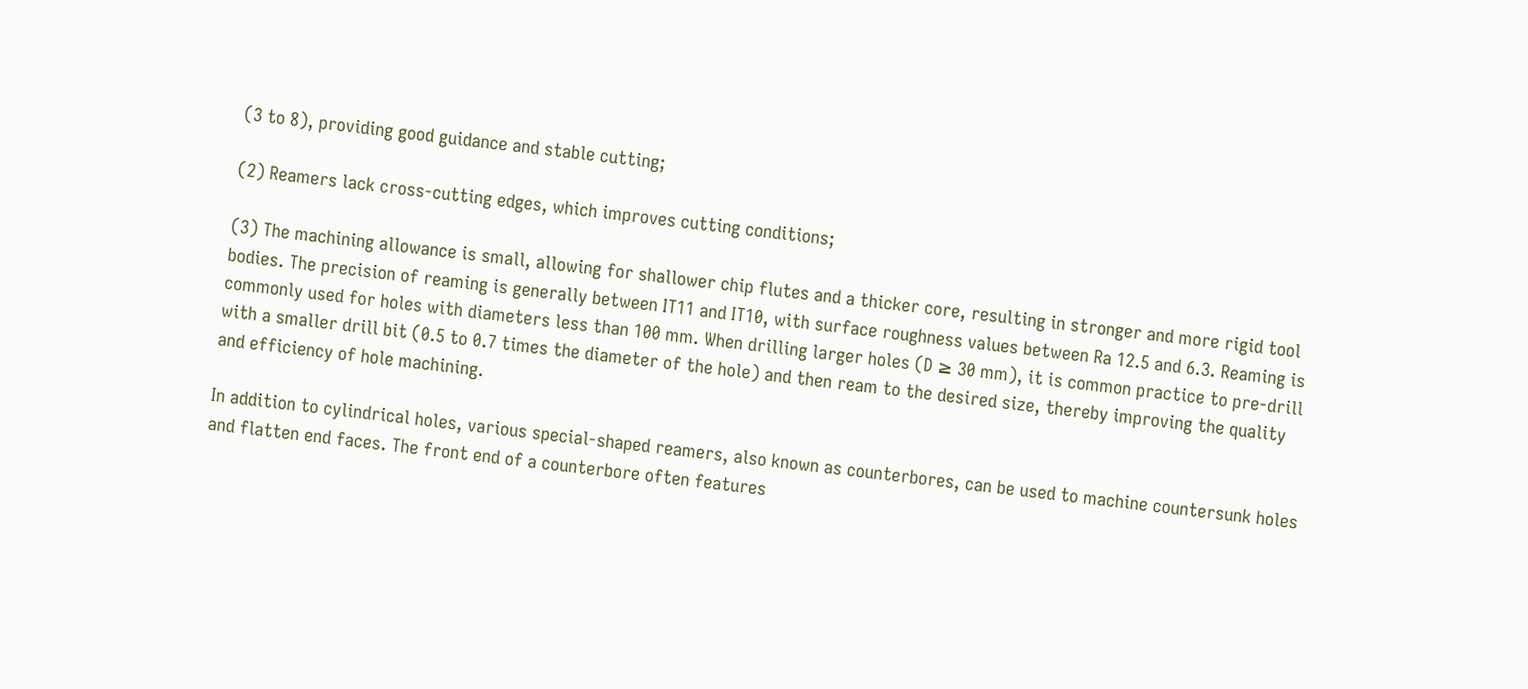(3 to 8), providing good guidance and stable cutting;

(2) Reamers lack cross-cutting edges, which improves cutting conditions;

(3) The machining allowance is small, allowing for shallower chip flutes and a thicker core, resulting in stronger and more rigid tool bodies. The precision of reaming is generally between IT11 and IT10, with surface roughness values between Ra 12.5 and 6.3. Reaming is commonly used for holes with diameters less than 100 mm. When drilling larger holes (D ≥ 30 mm), it is common practice to pre-drill with a smaller drill bit (0.5 to 0.7 times the diameter of the hole) and then ream to the desired size, thereby improving the quality and efficiency of hole machining.

In addition to cylindrical holes, various special-shaped reamers, also known as counterbores, can be used to machine countersunk holes and flatten end faces. The front end of a counterbore often features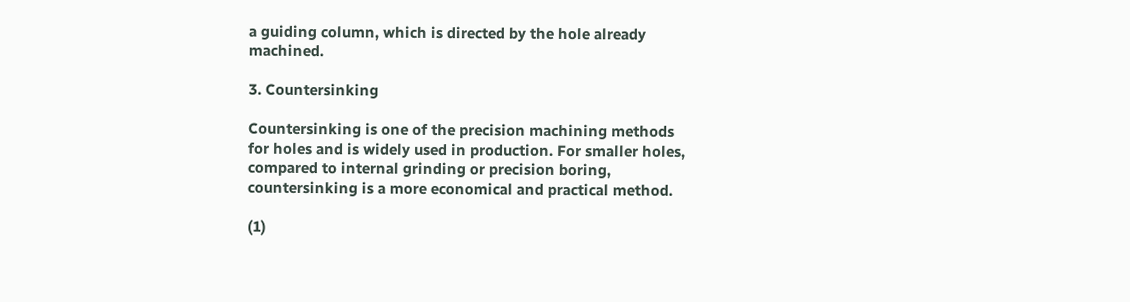a guiding column, which is directed by the hole already machined.

3. Countersinking

Countersinking is one of the precision machining methods for holes and is widely used in production. For smaller holes, compared to internal grinding or precision boring, countersinking is a more economical and practical method.

(1)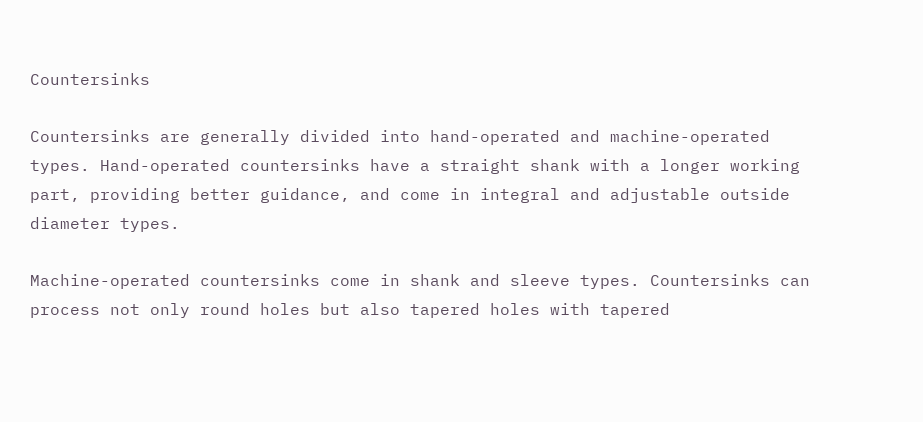Countersinks

Countersinks are generally divided into hand-operated and machine-operated types. Hand-operated countersinks have a straight shank with a longer working part, providing better guidance, and come in integral and adjustable outside diameter types.

Machine-operated countersinks come in shank and sleeve types. Countersinks can process not only round holes but also tapered holes with tapered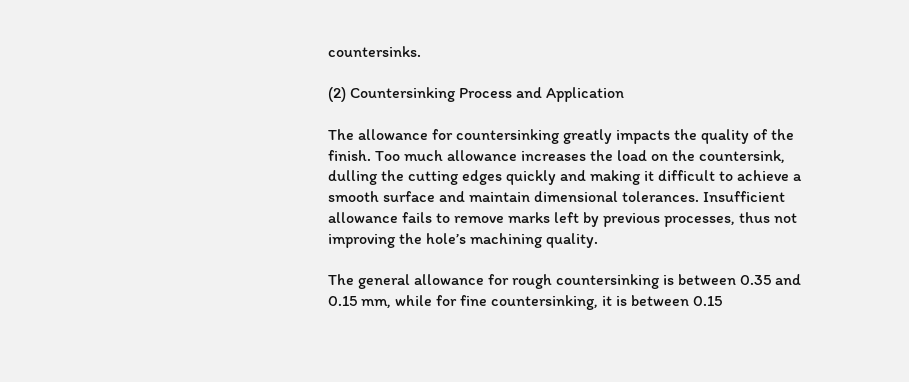countersinks.

(2) Countersinking Process and Application

The allowance for countersinking greatly impacts the quality of the finish. Too much allowance increases the load on the countersink, dulling the cutting edges quickly and making it difficult to achieve a smooth surface and maintain dimensional tolerances. Insufficient allowance fails to remove marks left by previous processes, thus not improving the hole’s machining quality.

The general allowance for rough countersinking is between 0.35 and 0.15 mm, while for fine countersinking, it is between 0.15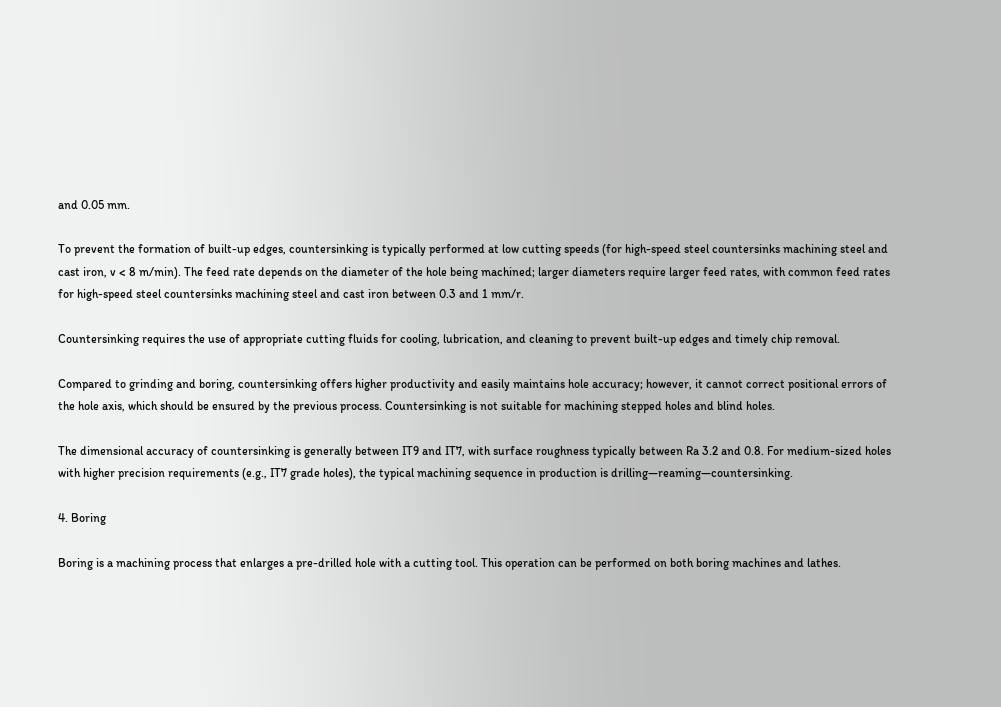and 0.05 mm.

To prevent the formation of built-up edges, countersinking is typically performed at low cutting speeds (for high-speed steel countersinks machining steel and cast iron, v < 8 m/min). The feed rate depends on the diameter of the hole being machined; larger diameters require larger feed rates, with common feed rates for high-speed steel countersinks machining steel and cast iron between 0.3 and 1 mm/r.

Countersinking requires the use of appropriate cutting fluids for cooling, lubrication, and cleaning to prevent built-up edges and timely chip removal.

Compared to grinding and boring, countersinking offers higher productivity and easily maintains hole accuracy; however, it cannot correct positional errors of the hole axis, which should be ensured by the previous process. Countersinking is not suitable for machining stepped holes and blind holes.

The dimensional accuracy of countersinking is generally between IT9 and IT7, with surface roughness typically between Ra 3.2 and 0.8. For medium-sized holes with higher precision requirements (e.g., IT7 grade holes), the typical machining sequence in production is drilling—reaming—countersinking.

4. Boring

Boring is a machining process that enlarges a pre-drilled hole with a cutting tool. This operation can be performed on both boring machines and lathes.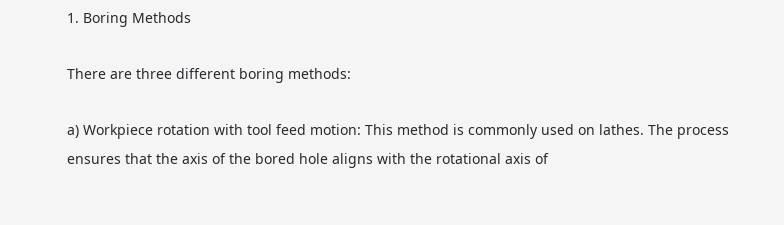1. Boring Methods

There are three different boring methods:

a) Workpiece rotation with tool feed motion: This method is commonly used on lathes. The process ensures that the axis of the bored hole aligns with the rotational axis of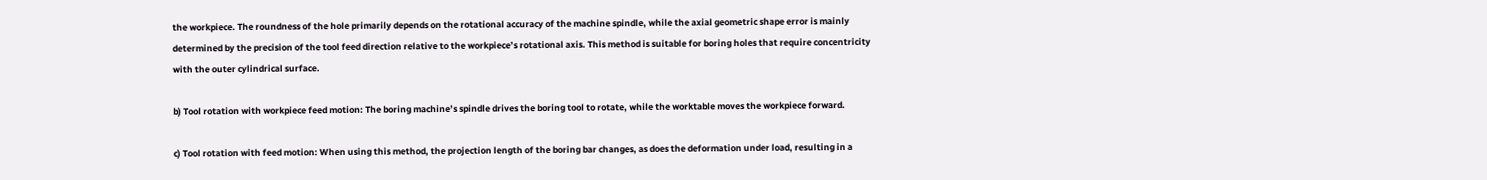the workpiece. The roundness of the hole primarily depends on the rotational accuracy of the machine spindle, while the axial geometric shape error is mainly determined by the precision of the tool feed direction relative to the workpiece’s rotational axis. This method is suitable for boring holes that require concentricity with the outer cylindrical surface.

b) Tool rotation with workpiece feed motion: The boring machine’s spindle drives the boring tool to rotate, while the worktable moves the workpiece forward.

c) Tool rotation with feed motion: When using this method, the projection length of the boring bar changes, as does the deformation under load, resulting in a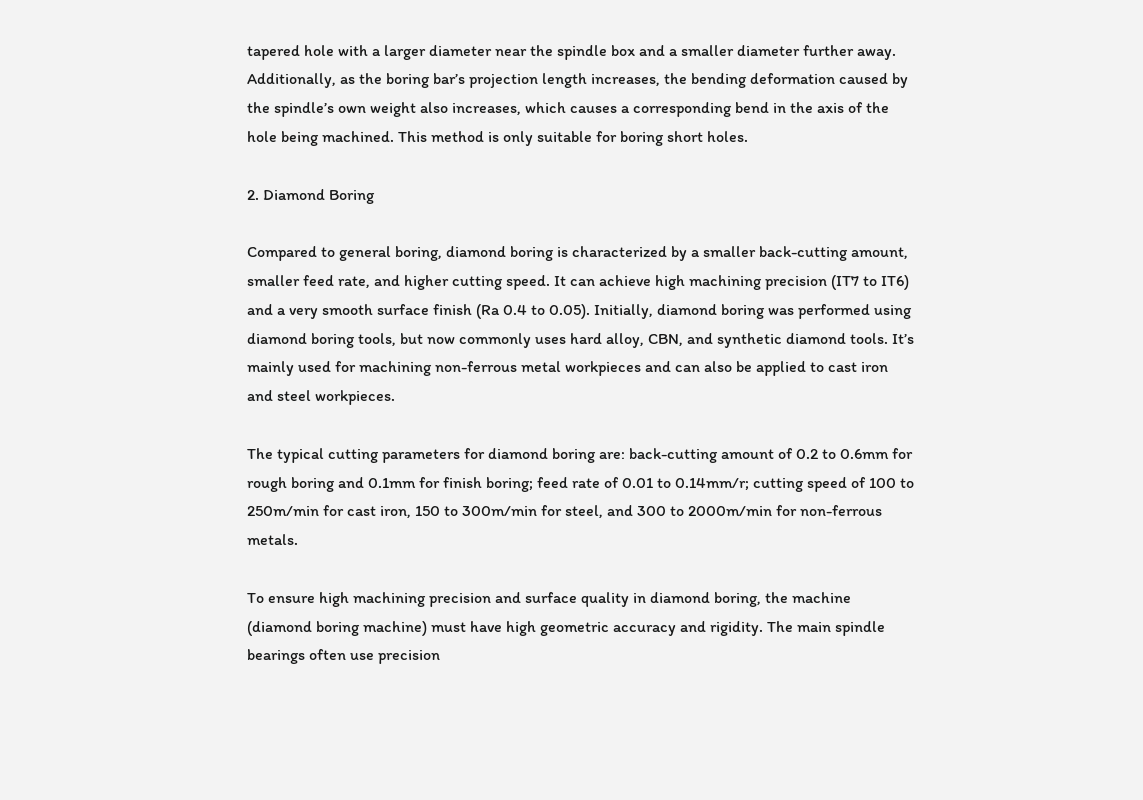tapered hole with a larger diameter near the spindle box and a smaller diameter further away. Additionally, as the boring bar’s projection length increases, the bending deformation caused by the spindle’s own weight also increases, which causes a corresponding bend in the axis of the hole being machined. This method is only suitable for boring short holes.

2. Diamond Boring

Compared to general boring, diamond boring is characterized by a smaller back-cutting amount, smaller feed rate, and higher cutting speed. It can achieve high machining precision (IT7 to IT6) and a very smooth surface finish (Ra 0.4 to 0.05). Initially, diamond boring was performed using diamond boring tools, but now commonly uses hard alloy, CBN, and synthetic diamond tools. It’s mainly used for machining non-ferrous metal workpieces and can also be applied to cast iron and steel workpieces.

The typical cutting parameters for diamond boring are: back-cutting amount of 0.2 to 0.6mm for rough boring and 0.1mm for finish boring; feed rate of 0.01 to 0.14mm/r; cutting speed of 100 to 250m/min for cast iron, 150 to 300m/min for steel, and 300 to 2000m/min for non-ferrous metals.

To ensure high machining precision and surface quality in diamond boring, the machine (diamond boring machine) must have high geometric accuracy and rigidity. The main spindle bearings often use precision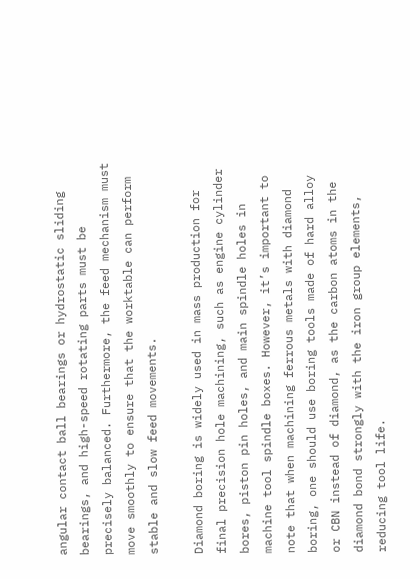angular contact ball bearings or hydrostatic sliding bearings, and high-speed rotating parts must be precisely balanced. Furthermore, the feed mechanism must move smoothly to ensure that the worktable can perform stable and slow feed movements.

Diamond boring is widely used in mass production for final precision hole machining, such as engine cylinder bores, piston pin holes, and main spindle holes in machine tool spindle boxes. However, it’s important to note that when machining ferrous metals with diamond boring, one should use boring tools made of hard alloy or CBN instead of diamond, as the carbon atoms in the diamond bond strongly with the iron group elements, reducing tool life.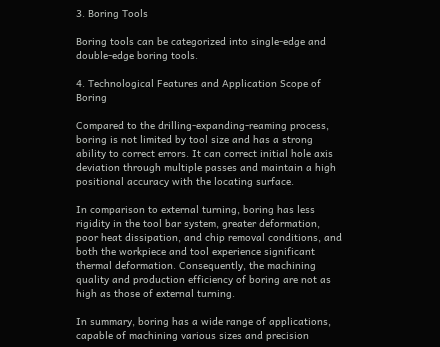3. Boring Tools

Boring tools can be categorized into single-edge and double-edge boring tools.

4. Technological Features and Application Scope of Boring

Compared to the drilling-expanding-reaming process, boring is not limited by tool size and has a strong ability to correct errors. It can correct initial hole axis deviation through multiple passes and maintain a high positional accuracy with the locating surface.

In comparison to external turning, boring has less rigidity in the tool bar system, greater deformation, poor heat dissipation, and chip removal conditions, and both the workpiece and tool experience significant thermal deformation. Consequently, the machining quality and production efficiency of boring are not as high as those of external turning.

In summary, boring has a wide range of applications, capable of machining various sizes and precision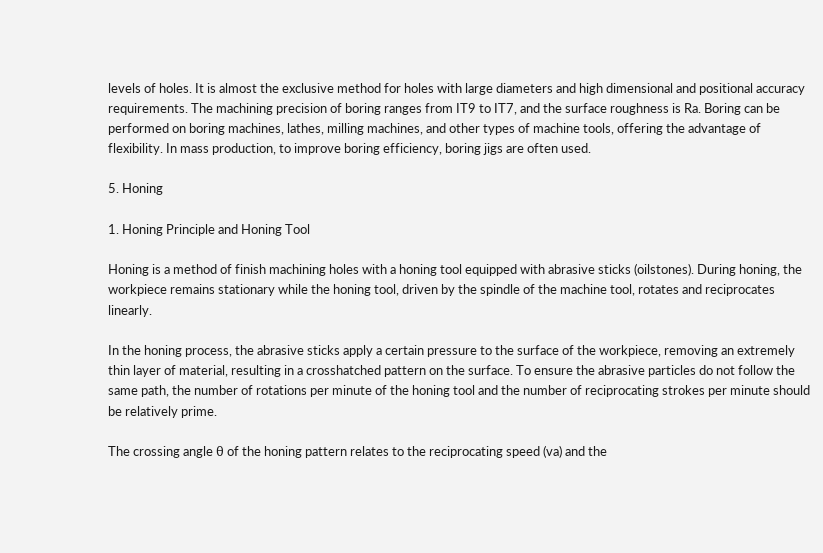levels of holes. It is almost the exclusive method for holes with large diameters and high dimensional and positional accuracy requirements. The machining precision of boring ranges from IT9 to IT7, and the surface roughness is Ra. Boring can be performed on boring machines, lathes, milling machines, and other types of machine tools, offering the advantage of flexibility. In mass production, to improve boring efficiency, boring jigs are often used.

5. Honing

1. Honing Principle and Honing Tool

Honing is a method of finish machining holes with a honing tool equipped with abrasive sticks (oilstones). During honing, the workpiece remains stationary while the honing tool, driven by the spindle of the machine tool, rotates and reciprocates linearly.

In the honing process, the abrasive sticks apply a certain pressure to the surface of the workpiece, removing an extremely thin layer of material, resulting in a crosshatched pattern on the surface. To ensure the abrasive particles do not follow the same path, the number of rotations per minute of the honing tool and the number of reciprocating strokes per minute should be relatively prime.

The crossing angle θ of the honing pattern relates to the reciprocating speed (va) and the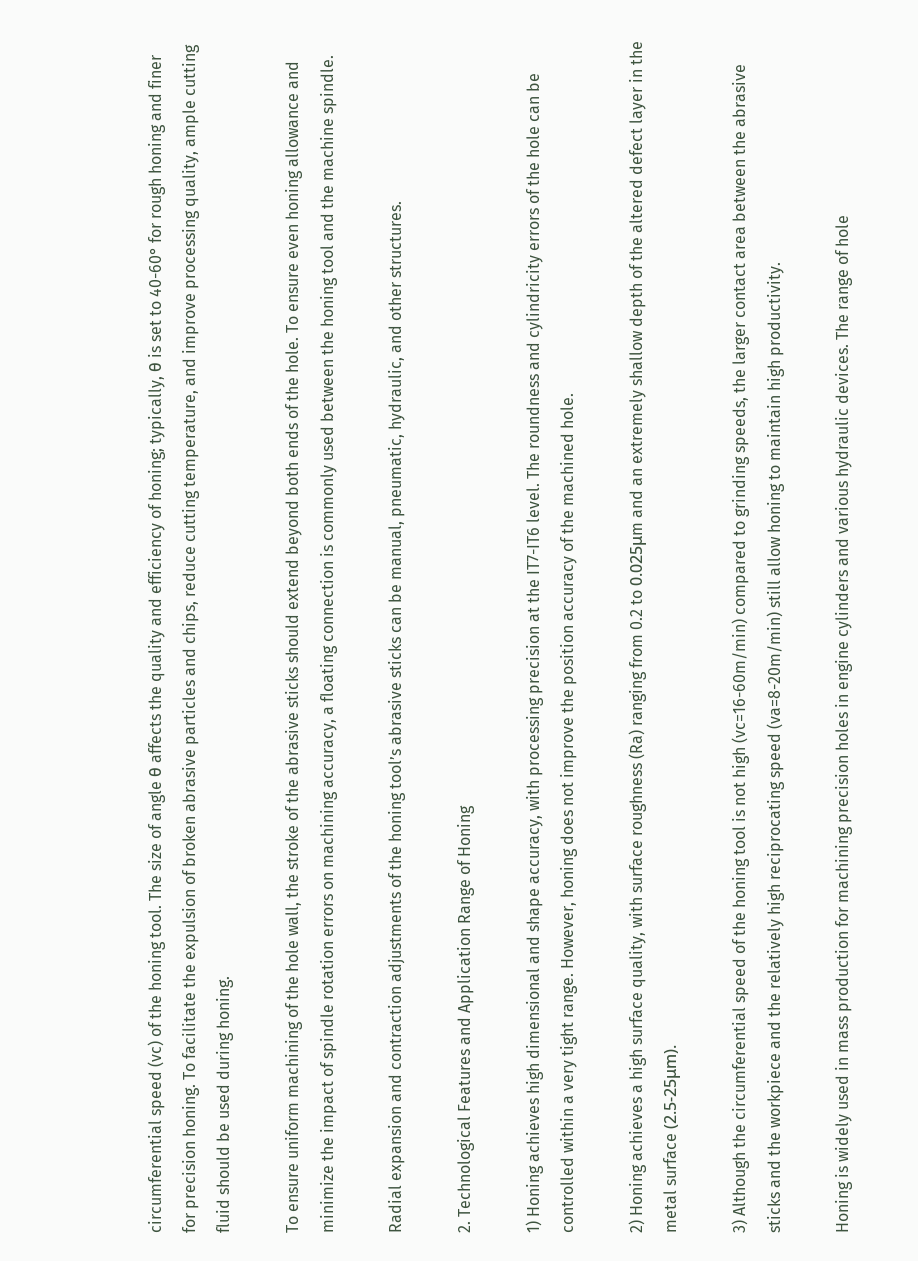circumferential speed (vc) of the honing tool. The size of angle θ affects the quality and efficiency of honing; typically, θ is set to 40-60° for rough honing and finer for precision honing. To facilitate the expulsion of broken abrasive particles and chips, reduce cutting temperature, and improve processing quality, ample cutting fluid should be used during honing.

To ensure uniform machining of the hole wall, the stroke of the abrasive sticks should extend beyond both ends of the hole. To ensure even honing allowance and minimize the impact of spindle rotation errors on machining accuracy, a floating connection is commonly used between the honing tool and the machine spindle.

Radial expansion and contraction adjustments of the honing tool’s abrasive sticks can be manual, pneumatic, hydraulic, and other structures.

2. Technological Features and Application Range of Honing

1) Honing achieves high dimensional and shape accuracy, with processing precision at the IT7-IT6 level. The roundness and cylindricity errors of the hole can be controlled within a very tight range. However, honing does not improve the position accuracy of the machined hole.

2) Honing achieves a high surface quality, with surface roughness (Ra) ranging from 0.2 to 0.025μm and an extremely shallow depth of the altered defect layer in the metal surface (2.5-25μm).

3) Although the circumferential speed of the honing tool is not high (vc=16-60m/min) compared to grinding speeds, the larger contact area between the abrasive sticks and the workpiece and the relatively high reciprocating speed (va=8-20m/min) still allow honing to maintain high productivity.

Honing is widely used in mass production for machining precision holes in engine cylinders and various hydraulic devices. The range of hole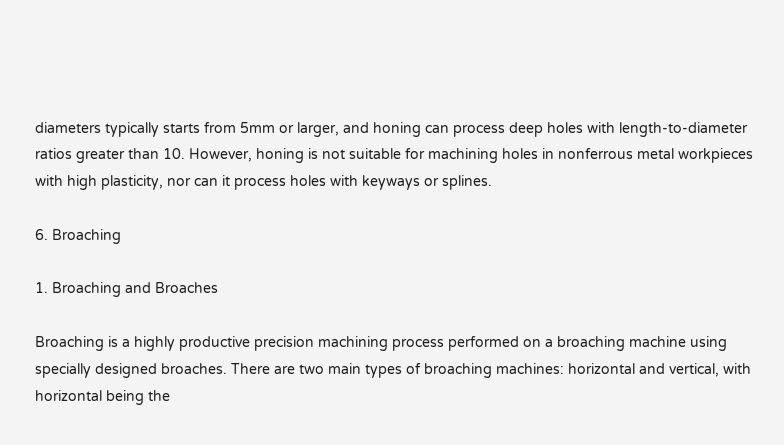diameters typically starts from 5mm or larger, and honing can process deep holes with length-to-diameter ratios greater than 10. However, honing is not suitable for machining holes in nonferrous metal workpieces with high plasticity, nor can it process holes with keyways or splines.

6. Broaching

1. Broaching and Broaches

Broaching is a highly productive precision machining process performed on a broaching machine using specially designed broaches. There are two main types of broaching machines: horizontal and vertical, with horizontal being the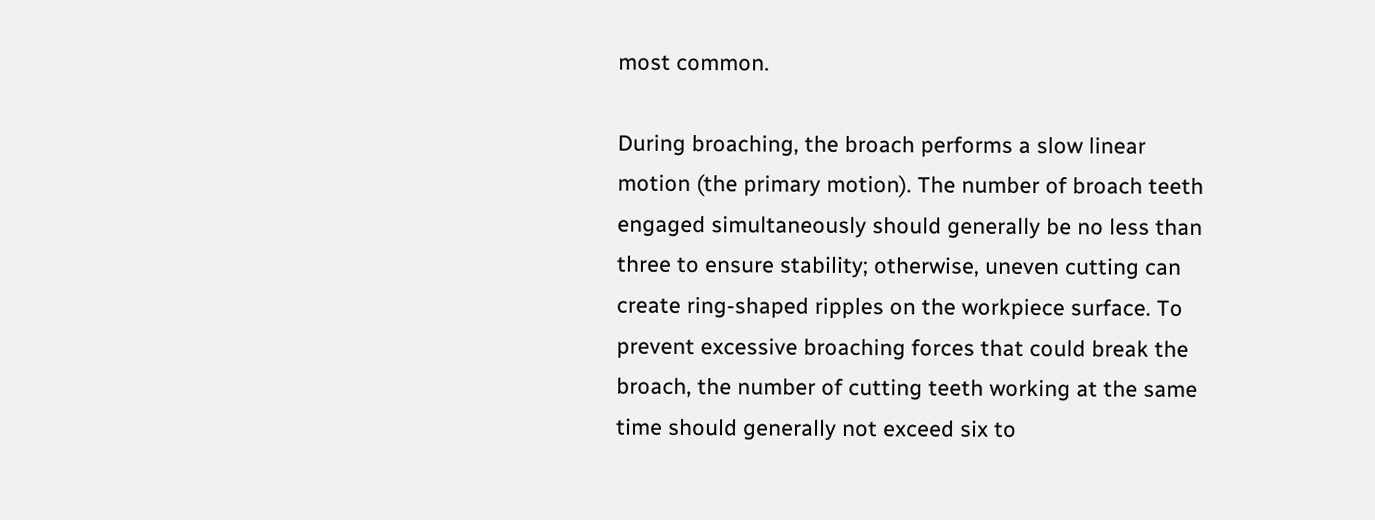most common.

During broaching, the broach performs a slow linear motion (the primary motion). The number of broach teeth engaged simultaneously should generally be no less than three to ensure stability; otherwise, uneven cutting can create ring-shaped ripples on the workpiece surface. To prevent excessive broaching forces that could break the broach, the number of cutting teeth working at the same time should generally not exceed six to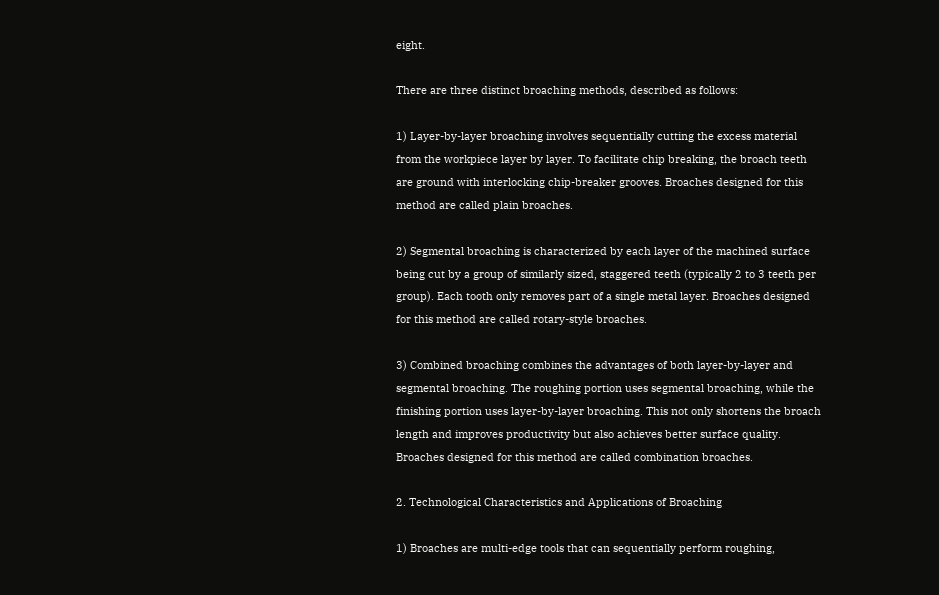eight.

There are three distinct broaching methods, described as follows:

1) Layer-by-layer broaching involves sequentially cutting the excess material from the workpiece layer by layer. To facilitate chip breaking, the broach teeth are ground with interlocking chip-breaker grooves. Broaches designed for this method are called plain broaches.

2) Segmental broaching is characterized by each layer of the machined surface being cut by a group of similarly sized, staggered teeth (typically 2 to 3 teeth per group). Each tooth only removes part of a single metal layer. Broaches designed for this method are called rotary-style broaches.

3) Combined broaching combines the advantages of both layer-by-layer and segmental broaching. The roughing portion uses segmental broaching, while the finishing portion uses layer-by-layer broaching. This not only shortens the broach length and improves productivity but also achieves better surface quality. Broaches designed for this method are called combination broaches.

2. Technological Characteristics and Applications of Broaching

1) Broaches are multi-edge tools that can sequentially perform roughing,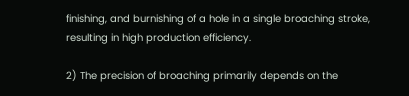finishing, and burnishing of a hole in a single broaching stroke, resulting in high production efficiency.

2) The precision of broaching primarily depends on the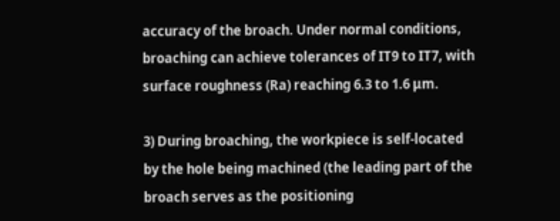accuracy of the broach. Under normal conditions, broaching can achieve tolerances of IT9 to IT7, with surface roughness (Ra) reaching 6.3 to 1.6 μm.

3) During broaching, the workpiece is self-located by the hole being machined (the leading part of the broach serves as the positioning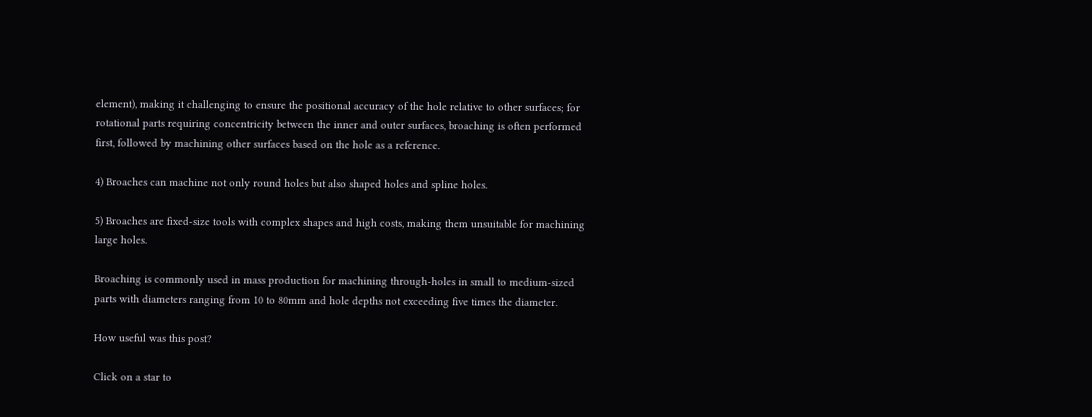element), making it challenging to ensure the positional accuracy of the hole relative to other surfaces; for rotational parts requiring concentricity between the inner and outer surfaces, broaching is often performed first, followed by machining other surfaces based on the hole as a reference.

4) Broaches can machine not only round holes but also shaped holes and spline holes.

5) Broaches are fixed-size tools with complex shapes and high costs, making them unsuitable for machining large holes.

Broaching is commonly used in mass production for machining through-holes in small to medium-sized parts with diameters ranging from 10 to 80mm and hole depths not exceeding five times the diameter.

How useful was this post?

Click on a star to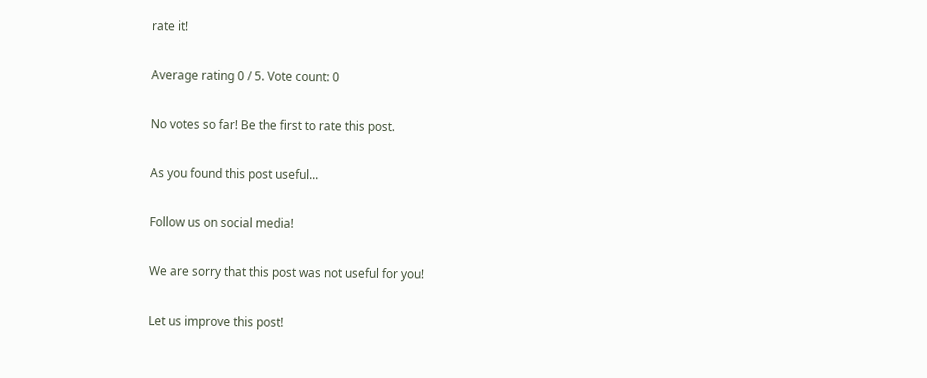rate it!

Average rating 0 / 5. Vote count: 0

No votes so far! Be the first to rate this post.

As you found this post useful...

Follow us on social media!

We are sorry that this post was not useful for you!

Let us improve this post!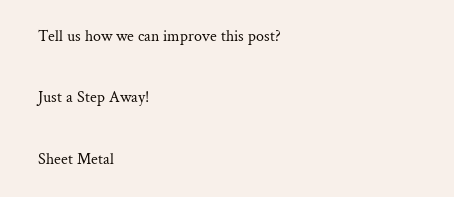Tell us how we can improve this post?

Just a Step Away!

Sheet Metal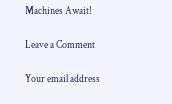Machines Await!

Leave a Comment

Your email address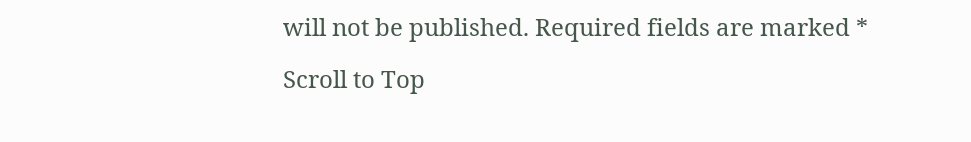will not be published. Required fields are marked *

Scroll to Top